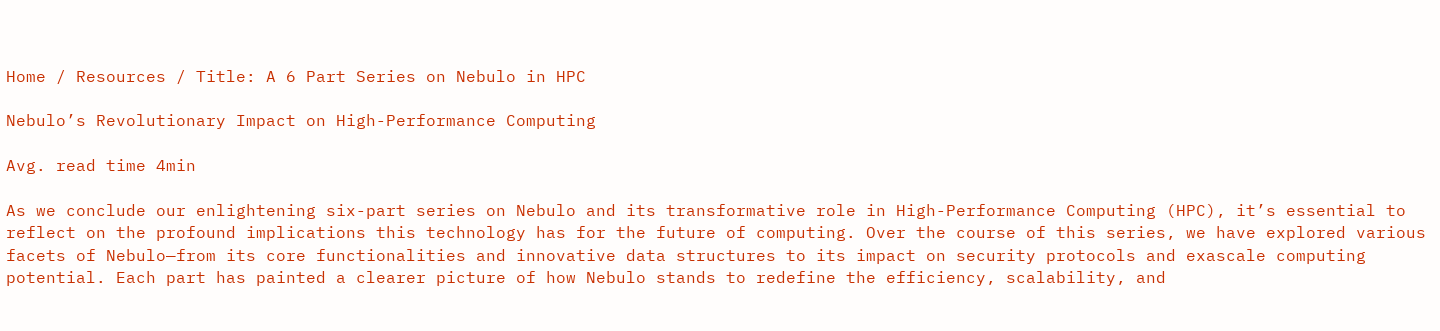Home / Resources / Title: A 6 Part Series on Nebulo in HPC

Nebulo’s Revolutionary Impact on High-Performance Computing

Avg. read time 4min

As we conclude our enlightening six-part series on Nebulo and its transformative role in High-Performance Computing (HPC), it’s essential to reflect on the profound implications this technology has for the future of computing. Over the course of this series, we have explored various facets of Nebulo—from its core functionalities and innovative data structures to its impact on security protocols and exascale computing potential. Each part has painted a clearer picture of how Nebulo stands to redefine the efficiency, scalability, and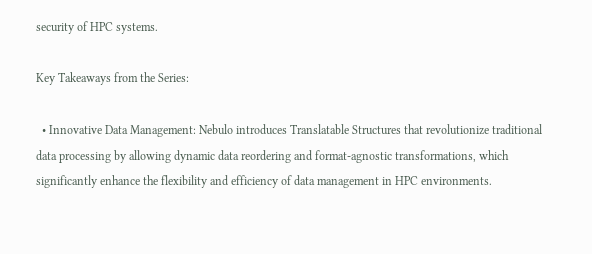security of HPC systems.

Key Takeaways from the Series:

  • Innovative Data Management: Nebulo introduces Translatable Structures that revolutionize traditional data processing by allowing dynamic data reordering and format-agnostic transformations, which significantly enhance the flexibility and efficiency of data management in HPC environments.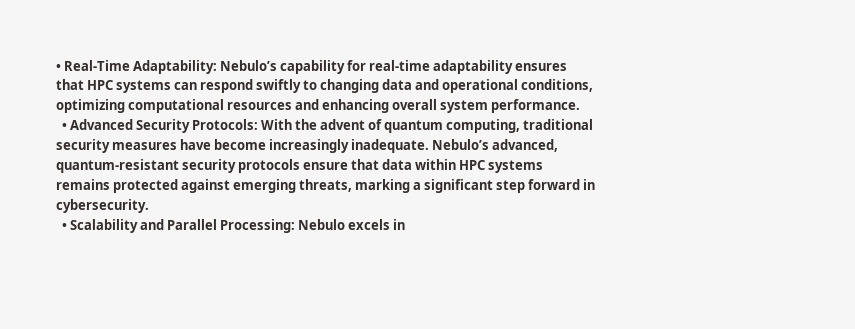• Real-Time Adaptability: Nebulo’s capability for real-time adaptability ensures that HPC systems can respond swiftly to changing data and operational conditions, optimizing computational resources and enhancing overall system performance.
  • Advanced Security Protocols: With the advent of quantum computing, traditional security measures have become increasingly inadequate. Nebulo’s advanced, quantum-resistant security protocols ensure that data within HPC systems remains protected against emerging threats, marking a significant step forward in cybersecurity.
  • Scalability and Parallel Processing: Nebulo excels in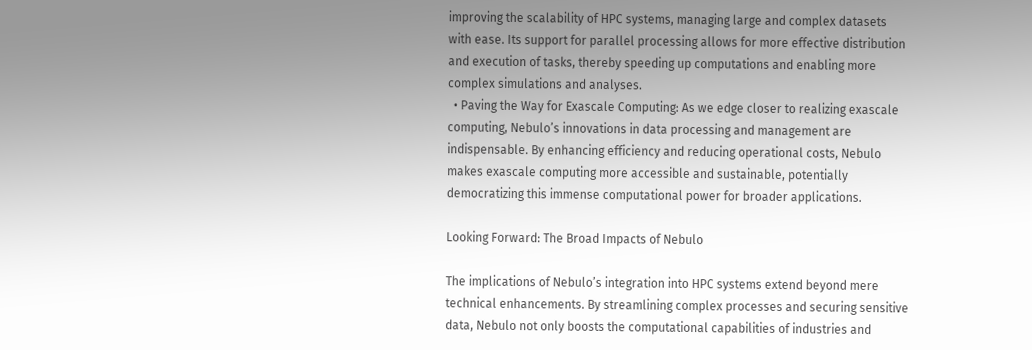improving the scalability of HPC systems, managing large and complex datasets with ease. Its support for parallel processing allows for more effective distribution and execution of tasks, thereby speeding up computations and enabling more complex simulations and analyses.
  • Paving the Way for Exascale Computing: As we edge closer to realizing exascale computing, Nebulo’s innovations in data processing and management are indispensable. By enhancing efficiency and reducing operational costs, Nebulo makes exascale computing more accessible and sustainable, potentially democratizing this immense computational power for broader applications.

Looking Forward: The Broad Impacts of Nebulo

The implications of Nebulo’s integration into HPC systems extend beyond mere technical enhancements. By streamlining complex processes and securing sensitive data, Nebulo not only boosts the computational capabilities of industries and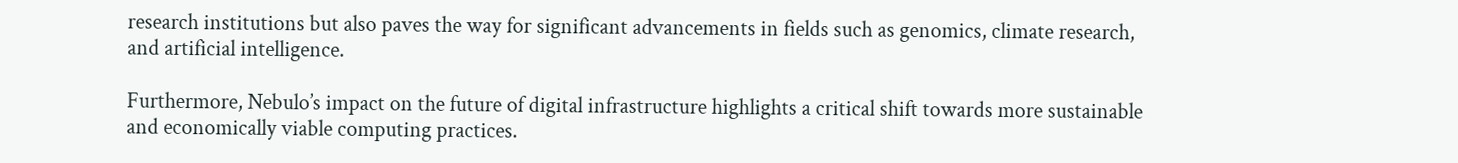research institutions but also paves the way for significant advancements in fields such as genomics, climate research, and artificial intelligence.

Furthermore, Nebulo’s impact on the future of digital infrastructure highlights a critical shift towards more sustainable and economically viable computing practices.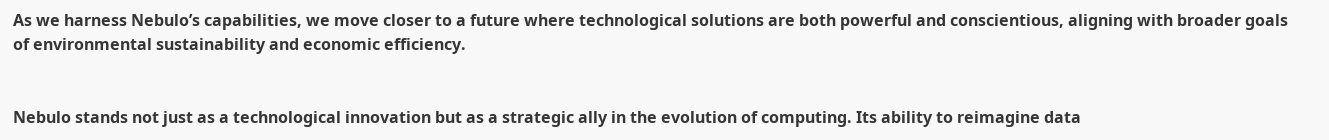As we harness Nebulo’s capabilities, we move closer to a future where technological solutions are both powerful and conscientious, aligning with broader goals of environmental sustainability and economic efficiency.


Nebulo stands not just as a technological innovation but as a strategic ally in the evolution of computing. Its ability to reimagine data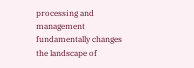processing and management fundamentally changes the landscape of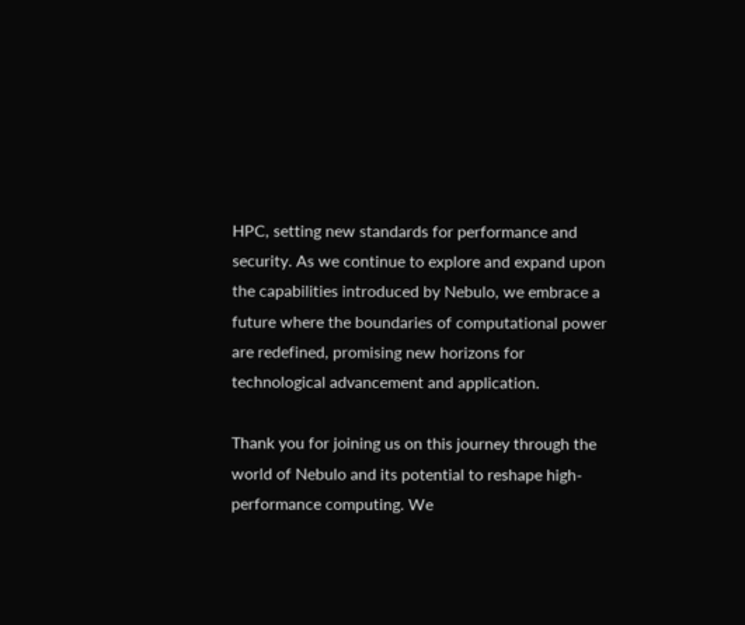HPC, setting new standards for performance and security. As we continue to explore and expand upon the capabilities introduced by Nebulo, we embrace a future where the boundaries of computational power are redefined, promising new horizons for technological advancement and application.

Thank you for joining us on this journey through the world of Nebulo and its potential to reshape high-performance computing. We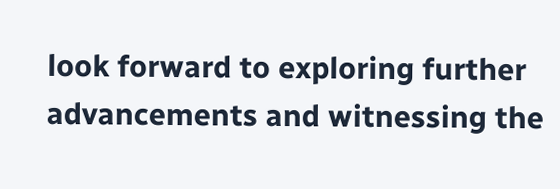look forward to exploring further advancements and witnessing the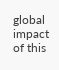global impact of this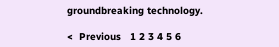groundbreaking technology.

<  Previous   1 2 3 4 5 6